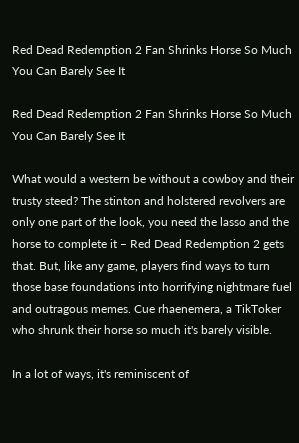Red Dead Redemption 2 Fan Shrinks Horse So Much You Can Barely See It

Red Dead Redemption 2 Fan Shrinks Horse So Much You Can Barely See It

What would a western be without a cowboy and their trusty steed? The stinton and holstered revolvers are only one part of the look, you need the lasso and the horse to complete it – Red Dead Redemption 2 gets that. But, like any game, players find ways to turn those base foundations into horrifying nightmare fuel and outragous memes. Cue rhaenemera, a TikToker who shrunk their horse so much it's barely visible.

In a lot of ways, it's reminiscent of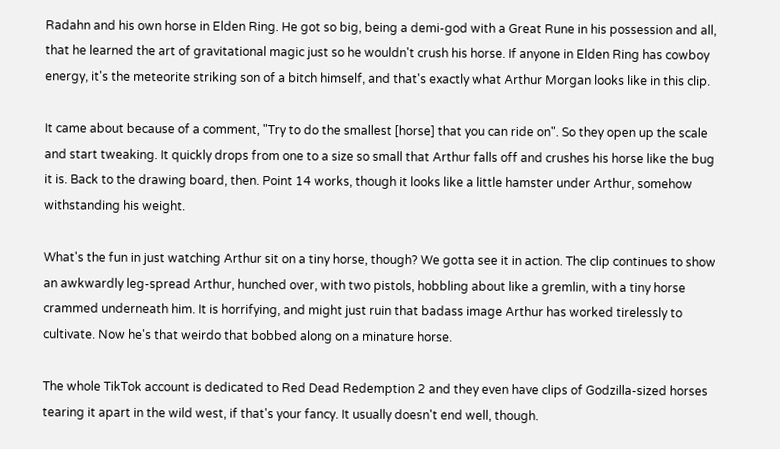Radahn and his own horse in Elden Ring. He got so big, being a demi-god with a Great Rune in his possession and all, that he learned the art of gravitational magic just so he wouldn't crush his horse. If anyone in Elden Ring has cowboy energy, it's the meteorite striking son of a bitch himself, and that's exactly what Arthur Morgan looks like in this clip.

It came about because of a comment, "Try to do the smallest [horse] that you can ride on". So they open up the scale and start tweaking. It quickly drops from one to a size so small that Arthur falls off and crushes his horse like the bug it is. Back to the drawing board, then. Point 14 works, though it looks like a little hamster under Arthur, somehow withstanding his weight.

What's the fun in just watching Arthur sit on a tiny horse, though? We gotta see it in action. The clip continues to show an awkwardly leg-spread Arthur, hunched over, with two pistols, hobbling about like a gremlin, with a tiny horse crammed underneath him. It is horrifying, and might just ruin that badass image Arthur has worked tirelessly to cultivate. Now he's that weirdo that bobbed along on a minature horse.

The whole TikTok account is dedicated to Red Dead Redemption 2 and they even have clips of Godzilla-sized horses tearing it apart in the wild west, if that's your fancy. It usually doesn't end well, though.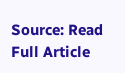Source: Read Full Article